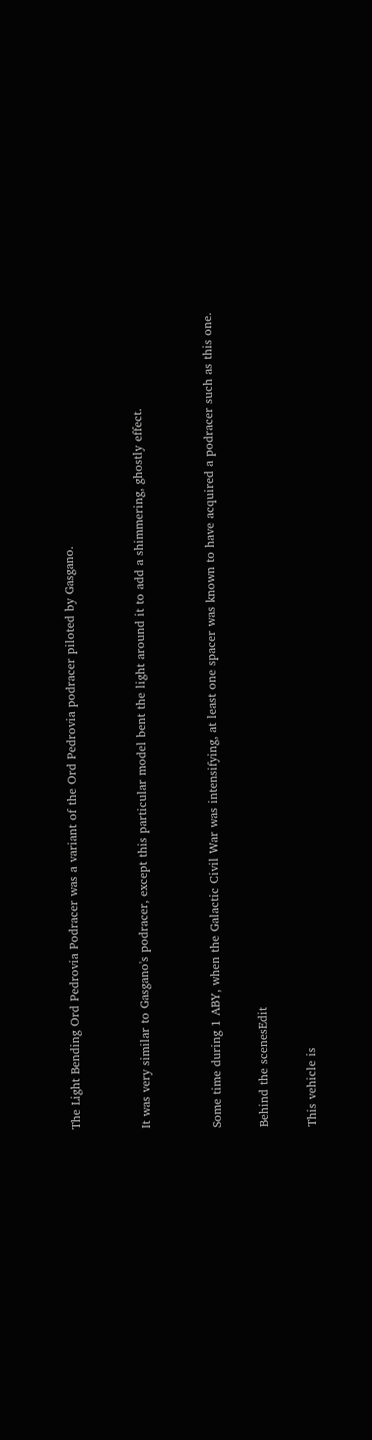The Light Bending Ord Pedrovia Podracer was a variant of the Ord Pedrovia podracer piloted by Gasgano.


It was very similar to Gasgano's podracer, except this particular model bent the light around it to add a shimmering, ghostly effect.


Some time during 1 ABY, when the Galactic Civil War was intensifying, at least one spacer was known to have acquired a podracer such as this one.

Behind the scenesEdit

This vehicle is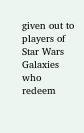given out to players of Star Wars Galaxies who redeem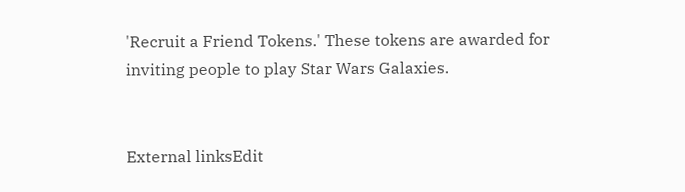'Recruit a Friend Tokens.' These tokens are awarded for inviting people to play Star Wars Galaxies.


External linksEdit